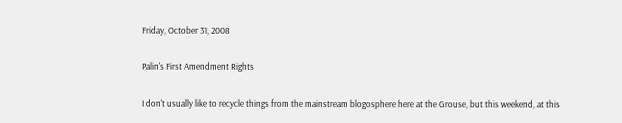Friday, October 31, 2008

Palin's First Amendment Rights

I don't usually like to recycle things from the mainstream blogosphere here at the Grouse, but this weekend, at this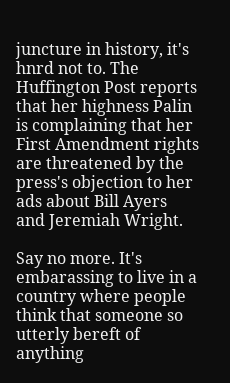juncture in history, it's hnrd not to. The Huffington Post reports that her highness Palin is complaining that her First Amendment rights are threatened by the press's objection to her ads about Bill Ayers and Jeremiah Wright.

Say no more. It's embarassing to live in a country where people think that someone so utterly bereft of anything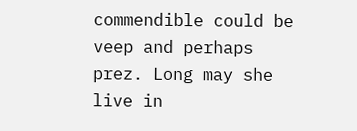commendible could be veep and perhaps prez. Long may she live in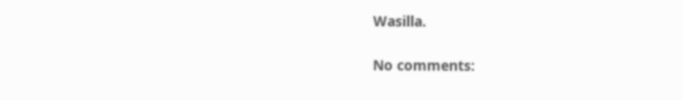Wasilla.

No comments: